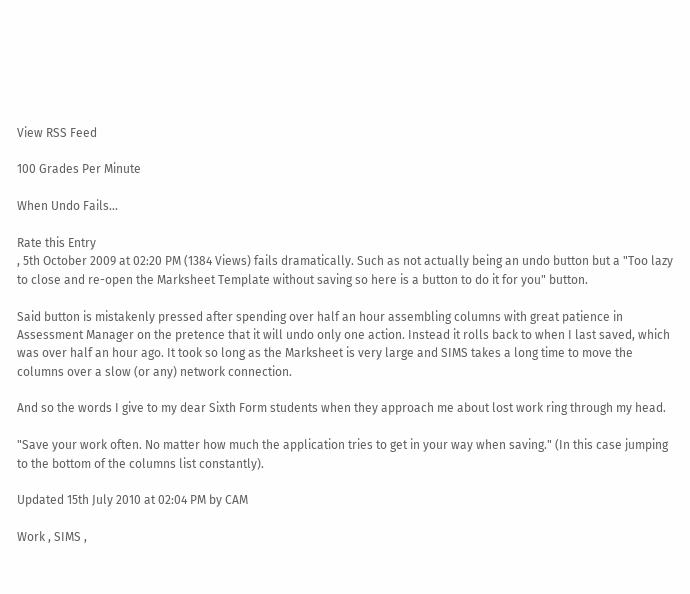View RSS Feed

100 Grades Per Minute

When Undo Fails...

Rate this Entry
, 5th October 2009 at 02:20 PM (1384 Views) fails dramatically. Such as not actually being an undo button but a "Too lazy to close and re-open the Marksheet Template without saving so here is a button to do it for you" button.

Said button is mistakenly pressed after spending over half an hour assembling columns with great patience in Assessment Manager on the pretence that it will undo only one action. Instead it rolls back to when I last saved, which was over half an hour ago. It took so long as the Marksheet is very large and SIMS takes a long time to move the columns over a slow (or any) network connection.

And so the words I give to my dear Sixth Form students when they approach me about lost work ring through my head.

"Save your work often. No matter how much the application tries to get in your way when saving." (In this case jumping to the bottom of the columns list constantly).

Updated 15th July 2010 at 02:04 PM by CAM

Work , SIMS ,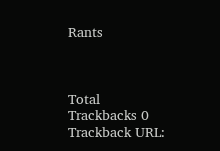Rants



Total Trackbacks 0
Trackback URL: